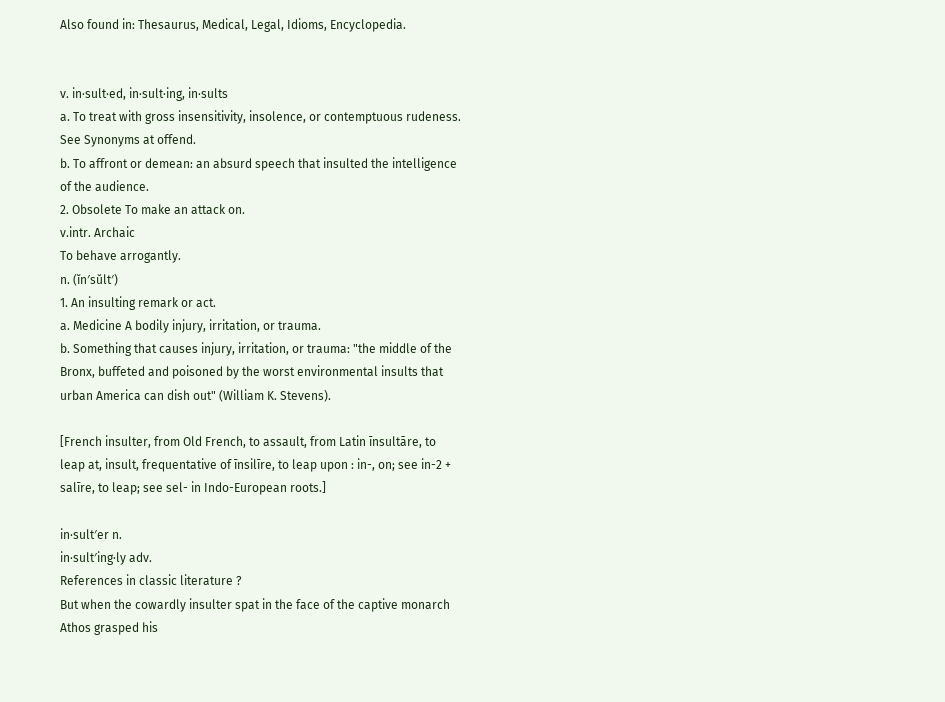Also found in: Thesaurus, Medical, Legal, Idioms, Encyclopedia.


v. in·sult·ed, in·sult·ing, in·sults
a. To treat with gross insensitivity, insolence, or contemptuous rudeness. See Synonyms at offend.
b. To affront or demean: an absurd speech that insulted the intelligence of the audience.
2. Obsolete To make an attack on.
v.intr. Archaic
To behave arrogantly.
n. (ĭn′sŭlt′)
1. An insulting remark or act.
a. Medicine A bodily injury, irritation, or trauma.
b. Something that causes injury, irritation, or trauma: "the middle of the Bronx, buffeted and poisoned by the worst environmental insults that urban America can dish out" (William K. Stevens).

[French insulter, from Old French, to assault, from Latin īnsultāre, to leap at, insult, frequentative of īnsilīre, to leap upon : in-, on; see in-2 + salīre, to leap; see sel- in Indo-European roots.]

in·sult′er n.
in·sult′ing·ly adv.
References in classic literature ?
But when the cowardly insulter spat in the face of the captive monarch Athos grasped his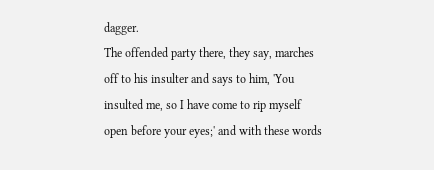dagger.
The offended party there, they say, marches off to his insulter and says to him, 'You insulted me, so I have come to rip myself open before your eyes;' and with these words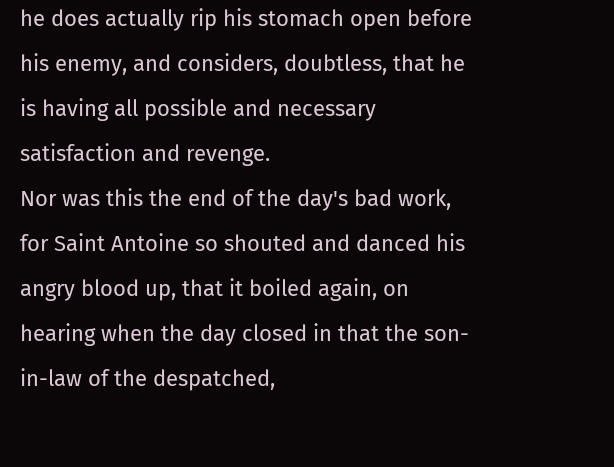he does actually rip his stomach open before his enemy, and considers, doubtless, that he is having all possible and necessary satisfaction and revenge.
Nor was this the end of the day's bad work, for Saint Antoine so shouted and danced his angry blood up, that it boiled again, on hearing when the day closed in that the son-in-law of the despatched,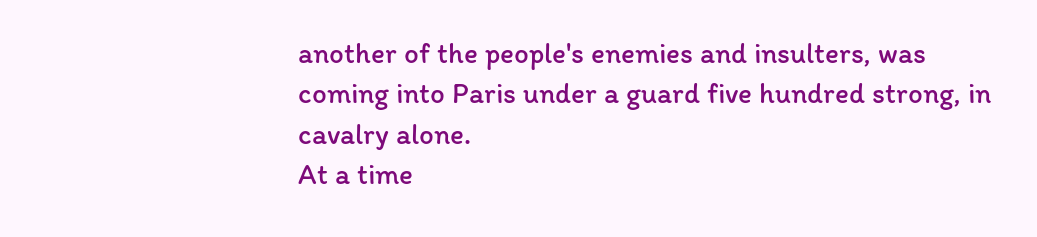another of the people's enemies and insulters, was coming into Paris under a guard five hundred strong, in cavalry alone.
At a time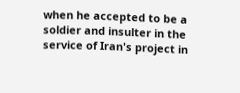when he accepted to be a soldier and insulter in the service of Iran's project in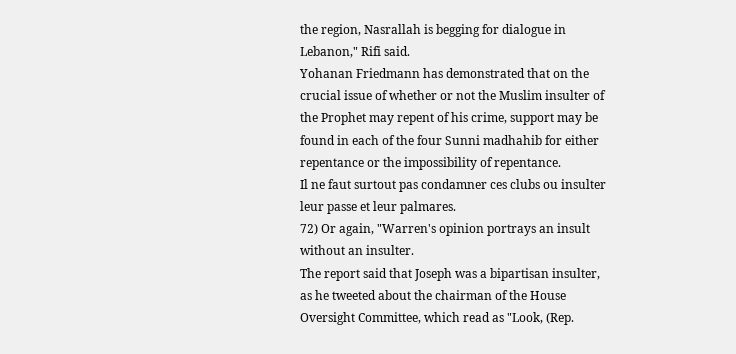the region, Nasrallah is begging for dialogue in Lebanon," Rifi said.
Yohanan Friedmann has demonstrated that on the crucial issue of whether or not the Muslim insulter of the Prophet may repent of his crime, support may be found in each of the four Sunni madhahib for either repentance or the impossibility of repentance.
Il ne faut surtout pas condamner ces clubs ou insulter leur passe et leur palmares.
72) Or again, "Warren's opinion portrays an insult without an insulter.
The report said that Joseph was a bipartisan insulter, as he tweeted about the chairman of the House Oversight Committee, which read as "Look, (Rep.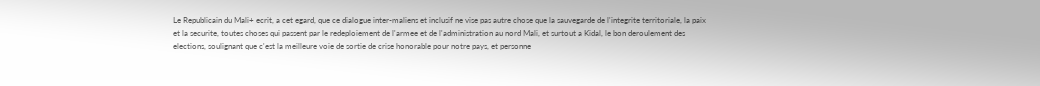Le Republicain du Mali+ ecrit, a cet egard, que ce dialogue inter-maliens et inclusif ne vise pas autre chose que la sauvegarde de l'integrite territoriale, la paix et la securite, toutes choses qui passent par le redeploiement de l'armee et de l'administration au nord Mali, et surtout a Kidal, le bon deroulement des elections, soulignant que c'est la meilleure voie de sortie de crise honorable pour notre pays, et personne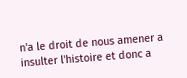n'a le droit de nous amener a insulter l'histoire et donc a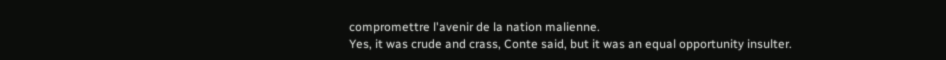compromettre l'avenir de la nation malienne.
Yes, it was crude and crass, Conte said, but it was an equal opportunity insulter.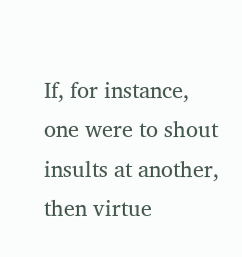If, for instance, one were to shout insults at another, then virtue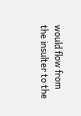would flow from the insulter to the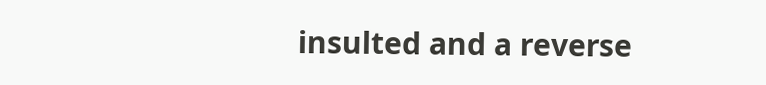insulted and a reverse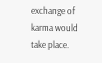exchange of karma would take place.